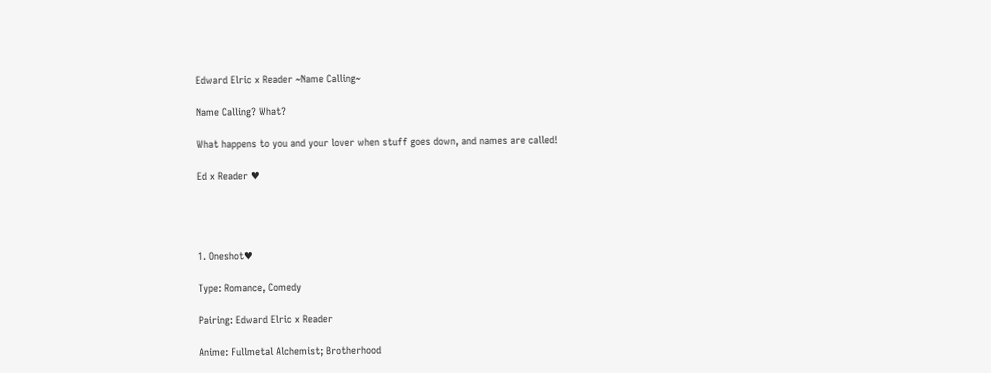Edward Elric x Reader ~Name Calling~

Name Calling? What?

What happens to you and your lover when stuff goes down, and names are called!

Ed x Reader ♥




1. Oneshot♥

Type: Romance, Comedy

Pairing: Edward Elric x Reader

Anime: Fullmetal Alchemist; Brotherhood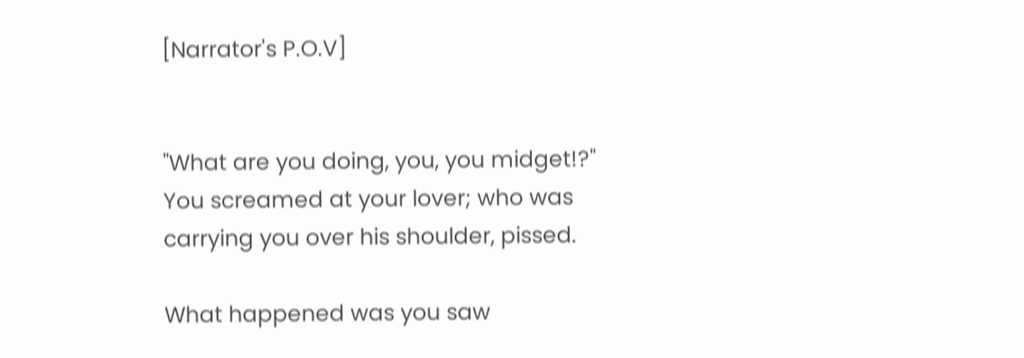[Narrator's P.O.V]


"What are you doing, you, you midget!?" You screamed at your lover; who was carrying you over his shoulder, pissed.

What happened was you saw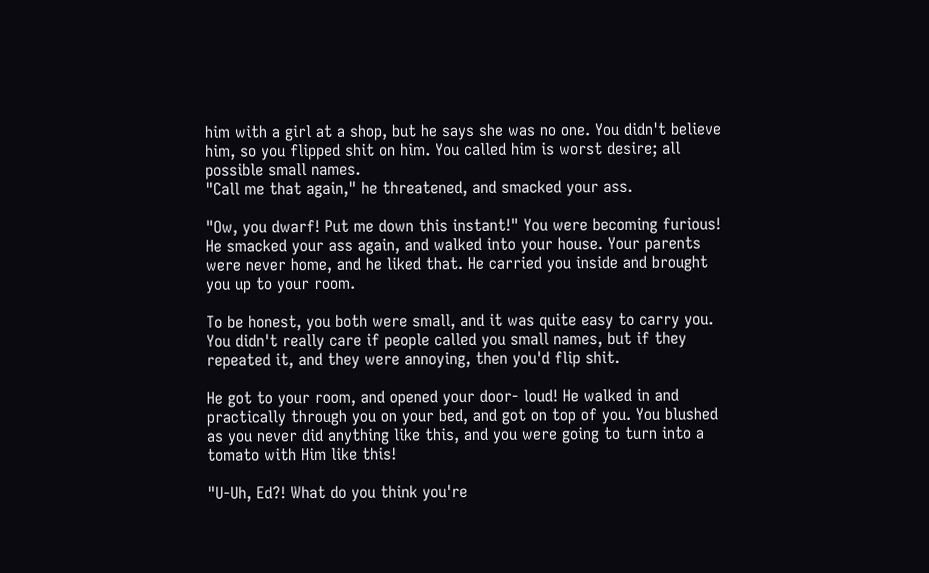him with a girl at a shop, but he says she was no one. You didn't believe him, so you flipped shit on him. You called him is worst desire; all possible small names.
"Call me that again," he threatened, and smacked your ass.

"Ow, you dwarf! Put me down this instant!" You were becoming furious! He smacked your ass again, and walked into your house. Your parents were never home, and he liked that. He carried you inside and brought you up to your room.

To be honest, you both were small, and it was quite easy to carry you. You didn't really care if people called you small names, but if they repeated it, and they were annoying, then you'd flip shit.

He got to your room, and opened your door- loud! He walked in and practically through you on your bed, and got on top of you. You blushed as you never did anything like this, and you were going to turn into a tomato with Him like this!

"U-Uh, Ed?! What do you think you're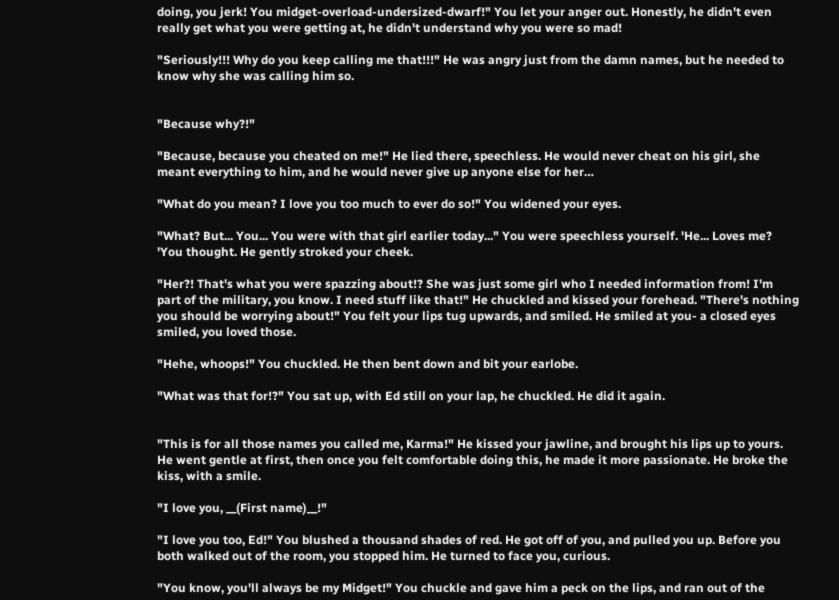doing, you jerk! You midget-overload-undersized-dwarf!" You let your anger out. Honestly, he didn't even really get what you were getting at, he didn't understand why you were so mad!

"Seriously!!! Why do you keep calling me that!!!" He was angry just from the damn names, but he needed to know why she was calling him so.


"Because why?!"

"Because, because you cheated on me!" He lied there, speechless. He would never cheat on his girl, she meant everything to him, and he would never give up anyone else for her…

"What do you mean? I love you too much to ever do so!" You widened your eyes.

"What? But... You... You were with that girl earlier today..." You were speechless yourself. 'He... Loves me? 'You thought. He gently stroked your cheek.

"Her?! That's what you were spazzing about!? She was just some girl who I needed information from! I'm part of the military, you know. I need stuff like that!" He chuckled and kissed your forehead. "There's nothing you should be worrying about!" You felt your lips tug upwards, and smiled. He smiled at you- a closed eyes smiled, you loved those.

"Hehe, whoops!" You chuckled. He then bent down and bit your earlobe.

"What was that for!?" You sat up, with Ed still on your lap, he chuckled. He did it again.


"This is for all those names you called me, Karma!" He kissed your jawline, and brought his lips up to yours. He went gentle at first, then once you felt comfortable doing this, he made it more passionate. He broke the kiss, with a smile.

"I love you, __(First name)__!"

"I love you too, Ed!" You blushed a thousand shades of red. He got off of you, and pulled you up. Before you both walked out of the room, you stopped him. He turned to face you, curious.

"You know, you'll always be my Midget!" You chuckle and gave him a peck on the lips, and ran out of the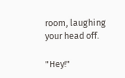room, laughing your head off.

"Hey!"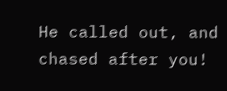He called out, and chased after you!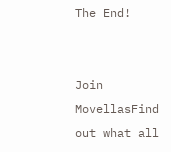The End!


Join MovellasFind out what all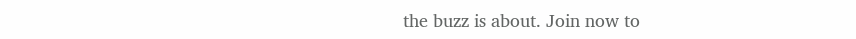the buzz is about. Join now to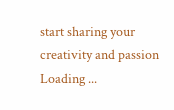start sharing your creativity and passion
Loading ...